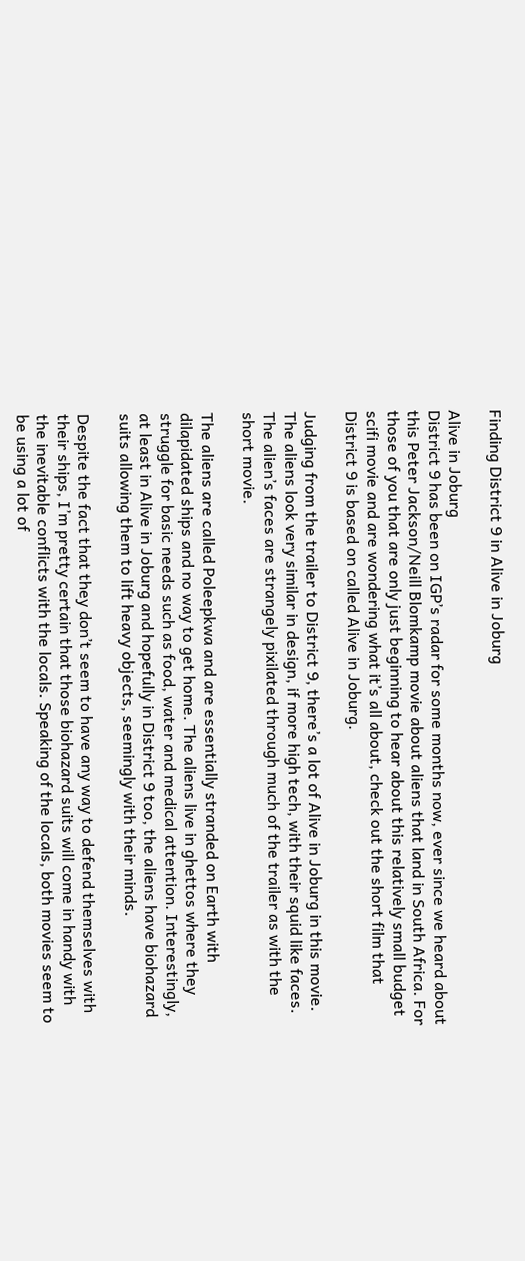Finding District 9 in Alive in Joburg

Alive in Joburg
District 9 has been on IGP’s radar for some months now, ever since we heard about this Peter Jackson/Neill Blomkamp movie about aliens that land in South Africa. For those of you that are only just beginning to hear about this relatively small budget scifi movie and are wondering what it’s all about, check out the short film that District 9 is based on called Alive in Joburg.

Judging from the trailer to District 9, there’s a lot of Alive in Joburg in this movie. The aliens look very similar in design, if more high tech, with their squid like faces. The alien’s faces are strangely pixilated through much of the trailer as with the short movie.

The aliens are called Poleepkwa and are essentially stranded on Earth with dilapidated ships and no way to get home. The aliens live in ghettos where they struggle for basic needs such as food, water and medical attention. Interestingly, at least in Alive in Joburg and hopefully in District 9 too, the aliens have biohazard suits allowing them to lift heavy objects, seemingly with their minds.

Despite the fact that they don’t seem to have any way to defend themselves with their ships, I’m pretty certain that those biohazard suits will come in handy with the inevitable conflicts with the locals. Speaking of the locals, both movies seem to be using a lot of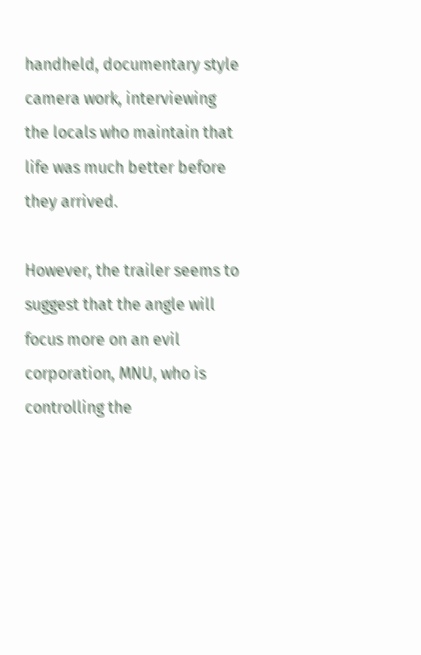handheld, documentary style camera work, interviewing the locals who maintain that life was much better before they arrived.

However, the trailer seems to suggest that the angle will focus more on an evil corporation, MNU, who is controlling the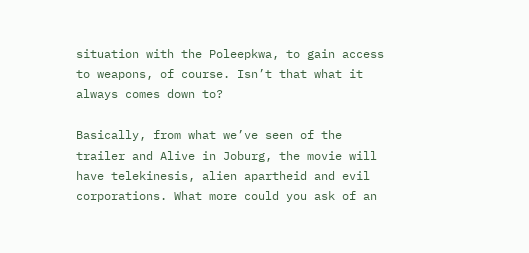situation with the Poleepkwa, to gain access to weapons, of course. Isn’t that what it always comes down to?

Basically, from what we’ve seen of the trailer and Alive in Joburg, the movie will have telekinesis, alien apartheid and evil corporations. What more could you ask of an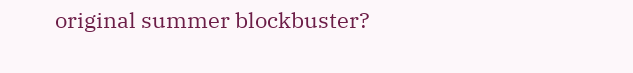original summer blockbuster?